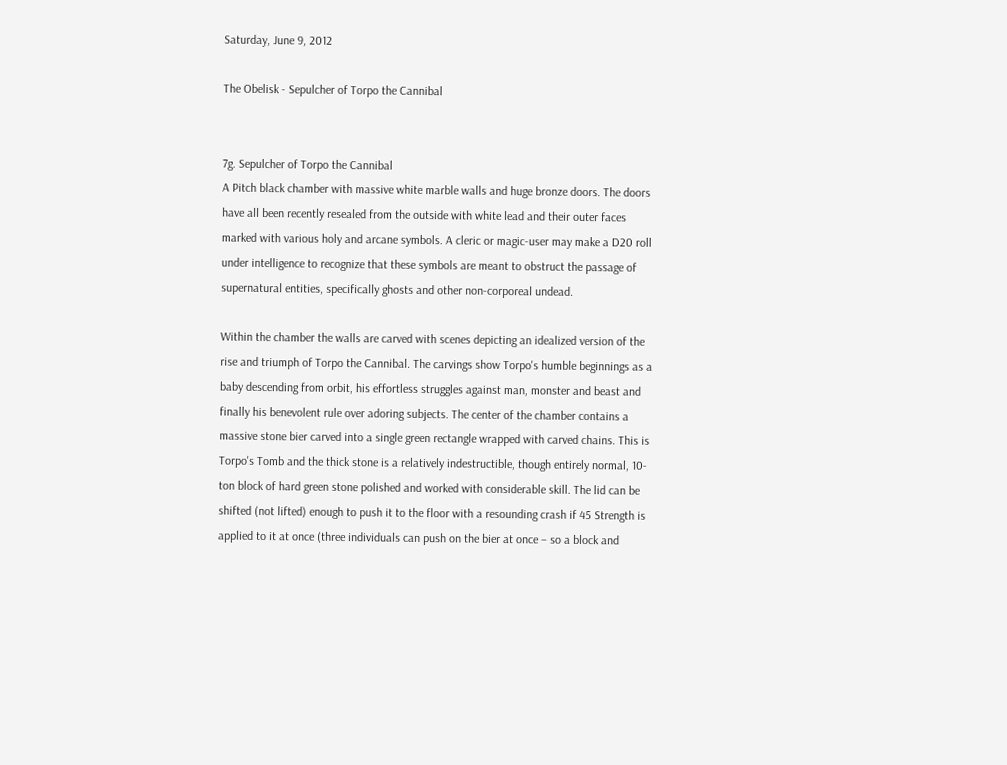Saturday, June 9, 2012

The Obelisk - Sepulcher of Torpo the Cannibal


7g. Sepulcher of Torpo the Cannibal
A Pitch black chamber with massive white marble walls and huge bronze doors. The doors have all been recently resealed from the outside with white lead and their outer faces marked with various holy and arcane symbols. A cleric or magic-user may make a D20 roll under intelligence to recognize that these symbols are meant to obstruct the passage of supernatural entities, specifically ghosts and other non-corporeal undead.

Within the chamber the walls are carved with scenes depicting an idealized version of the rise and triumph of Torpo the Cannibal. The carvings show Torpo's humble beginnings as a baby descending from orbit, his effortless struggles against man, monster and beast and finally his benevolent rule over adoring subjects. The center of the chamber contains a massive stone bier carved into a single green rectangle wrapped with carved chains. This is Torpo's Tomb and the thick stone is a relatively indestructible, though entirely normal, 10-ton block of hard green stone polished and worked with considerable skill. The lid can be shifted (not lifted) enough to push it to the floor with a resounding crash if 45 Strength is applied to it at once (three individuals can push on the bier at once – so a block and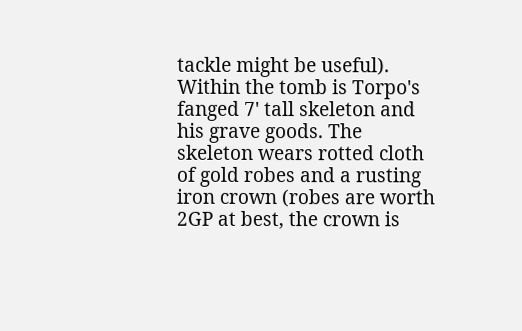tackle might be useful). Within the tomb is Torpo's fanged 7' tall skeleton and his grave goods. The skeleton wears rotted cloth of gold robes and a rusting iron crown (robes are worth 2GP at best, the crown is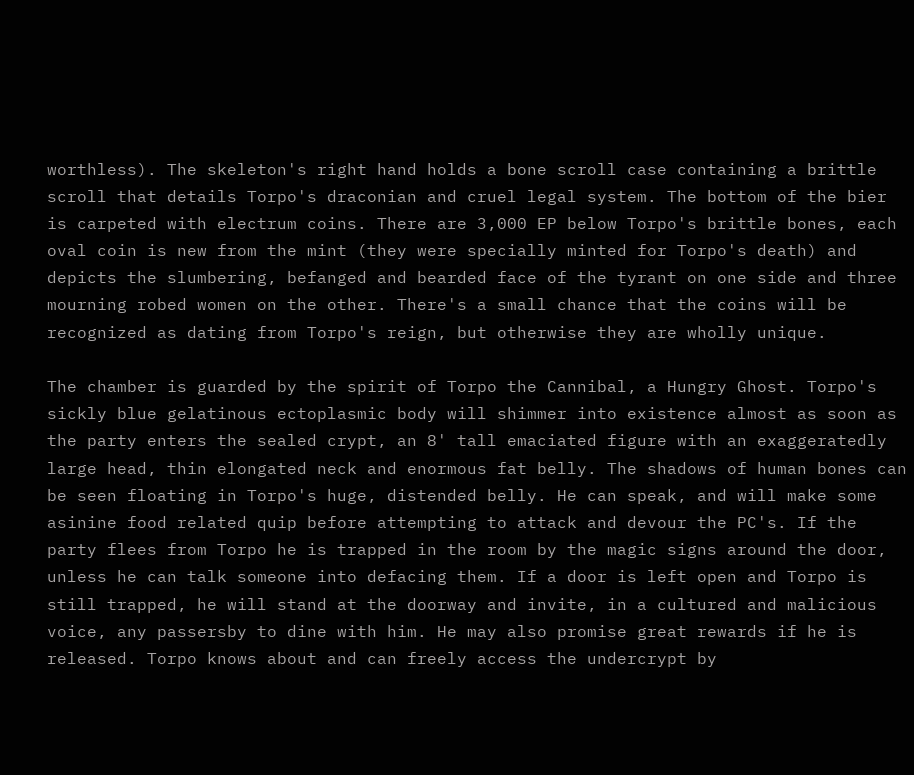worthless). The skeleton's right hand holds a bone scroll case containing a brittle scroll that details Torpo's draconian and cruel legal system. The bottom of the bier is carpeted with electrum coins. There are 3,000 EP below Torpo's brittle bones, each oval coin is new from the mint (they were specially minted for Torpo's death) and depicts the slumbering, befanged and bearded face of the tyrant on one side and three mourning robed women on the other. There's a small chance that the coins will be recognized as dating from Torpo's reign, but otherwise they are wholly unique.

The chamber is guarded by the spirit of Torpo the Cannibal, a Hungry Ghost. Torpo's sickly blue gelatinous ectoplasmic body will shimmer into existence almost as soon as the party enters the sealed crypt, an 8' tall emaciated figure with an exaggeratedly large head, thin elongated neck and enormous fat belly. The shadows of human bones can be seen floating in Torpo's huge, distended belly. He can speak, and will make some asinine food related quip before attempting to attack and devour the PC's. If the party flees from Torpo he is trapped in the room by the magic signs around the door, unless he can talk someone into defacing them. If a door is left open and Torpo is still trapped, he will stand at the doorway and invite, in a cultured and malicious voice, any passersby to dine with him. He may also promise great rewards if he is released. Torpo knows about and can freely access the undercrypt by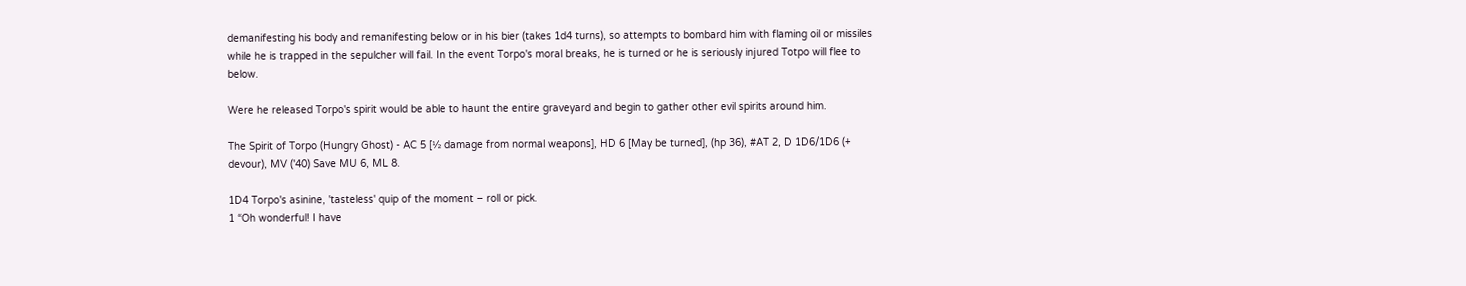demanifesting his body and remanifesting below or in his bier (takes 1d4 turns), so attempts to bombard him with flaming oil or missiles while he is trapped in the sepulcher will fail. In the event Torpo's moral breaks, he is turned or he is seriously injured Totpo will flee to below.

Were he released Torpo's spirit would be able to haunt the entire graveyard and begin to gather other evil spirits around him.

The Spirit of Torpo (Hungry Ghost) - AC 5 [½ damage from normal weapons], HD 6 [May be turned], (hp 36), #AT 2, D 1D6/1D6 (+ devour), MV ('40) Save MU 6, ML 8.

1D4 Torpo's asinine, 'tasteless' quip of the moment – roll or pick.
1 “Oh wonderful! I have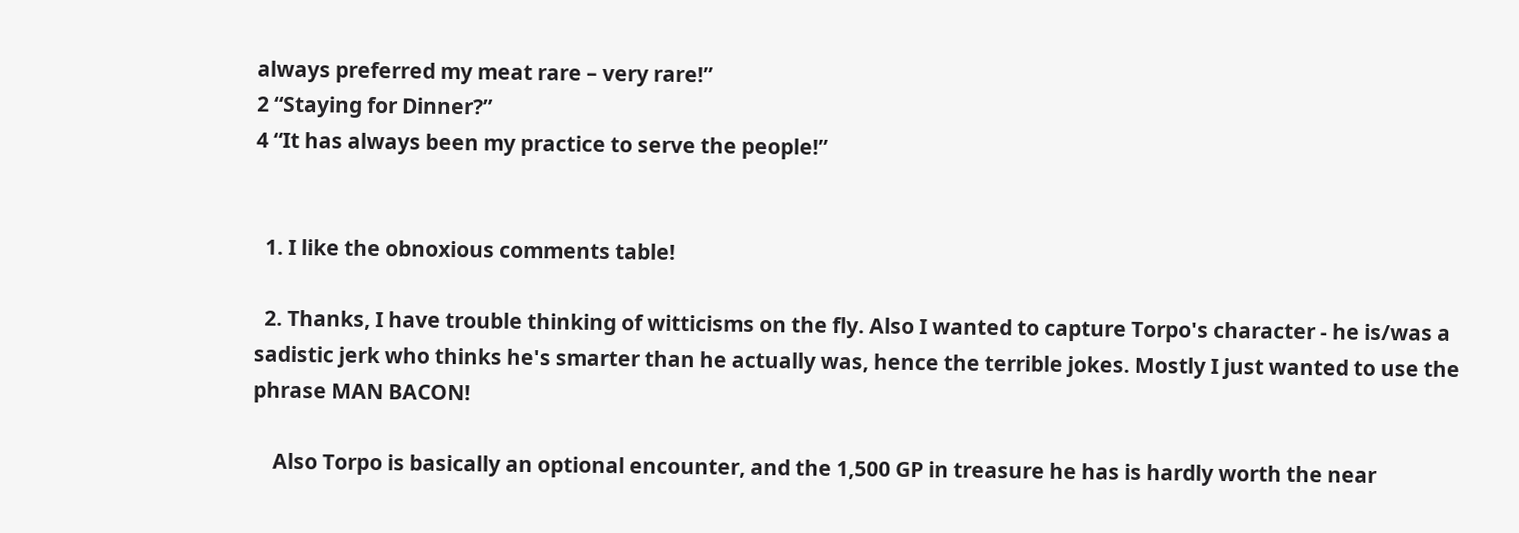always preferred my meat rare – very rare!”
2 “Staying for Dinner?”
4 “It has always been my practice to serve the people!”


  1. I like the obnoxious comments table!

  2. Thanks, I have trouble thinking of witticisms on the fly. Also I wanted to capture Torpo's character - he is/was a sadistic jerk who thinks he's smarter than he actually was, hence the terrible jokes. Mostly I just wanted to use the phrase MAN BACON!

    Also Torpo is basically an optional encounter, and the 1,500 GP in treasure he has is hardly worth the near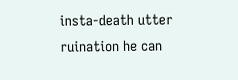insta-death utter ruination he can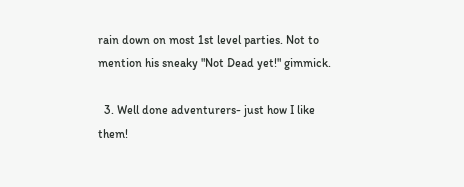rain down on most 1st level parties. Not to mention his sneaky "Not Dead yet!" gimmick.

  3. Well done adventurers- just how I like them!